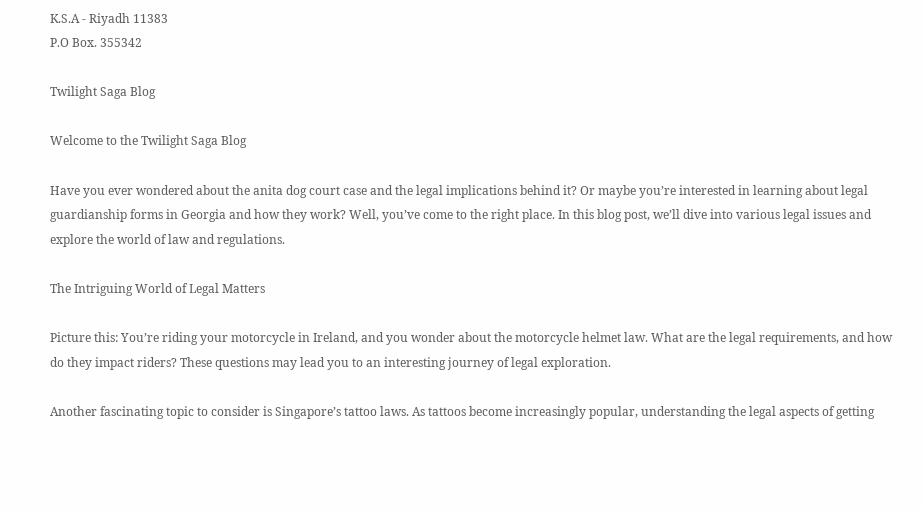K.S.A - Riyadh 11383
P.O Box. 355342

Twilight Saga Blog

Welcome to the Twilight Saga Blog

Have you ever wondered about the anita dog court case and the legal implications behind it? Or maybe you’re interested in learning about legal guardianship forms in Georgia and how they work? Well, you’ve come to the right place. In this blog post, we’ll dive into various legal issues and explore the world of law and regulations.

The Intriguing World of Legal Matters

Picture this: You’re riding your motorcycle in Ireland, and you wonder about the motorcycle helmet law. What are the legal requirements, and how do they impact riders? These questions may lead you to an interesting journey of legal exploration.

Another fascinating topic to consider is Singapore’s tattoo laws. As tattoos become increasingly popular, understanding the legal aspects of getting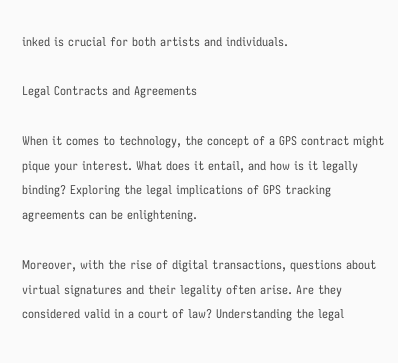inked is crucial for both artists and individuals.

Legal Contracts and Agreements

When it comes to technology, the concept of a GPS contract might pique your interest. What does it entail, and how is it legally binding? Exploring the legal implications of GPS tracking agreements can be enlightening.

Moreover, with the rise of digital transactions, questions about virtual signatures and their legality often arise. Are they considered valid in a court of law? Understanding the legal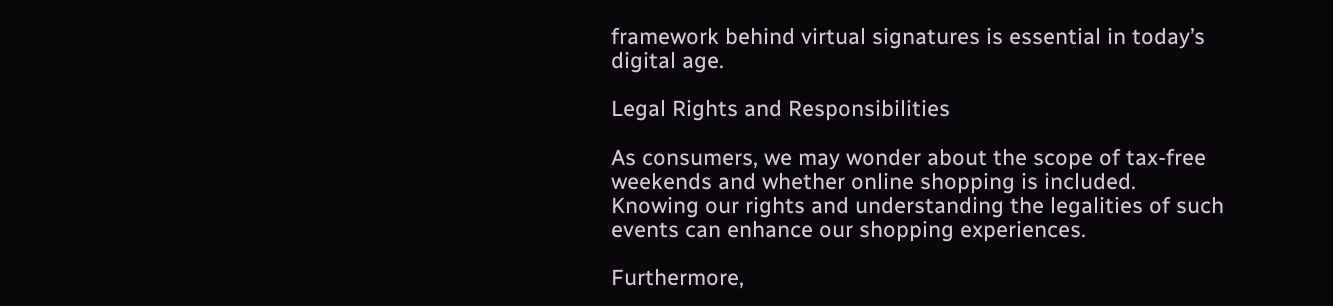framework behind virtual signatures is essential in today’s digital age.

Legal Rights and Responsibilities

As consumers, we may wonder about the scope of tax-free weekends and whether online shopping is included. Knowing our rights and understanding the legalities of such events can enhance our shopping experiences.

Furthermore,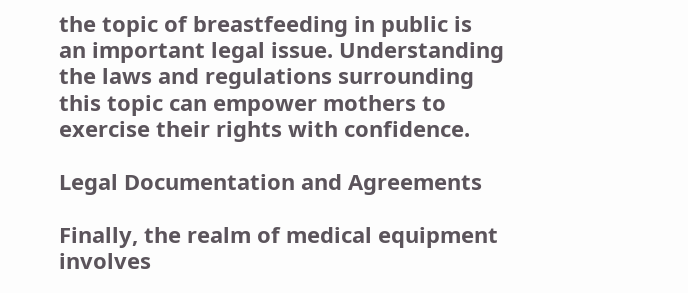the topic of breastfeeding in public is an important legal issue. Understanding the laws and regulations surrounding this topic can empower mothers to exercise their rights with confidence.

Legal Documentation and Agreements

Finally, the realm of medical equipment involves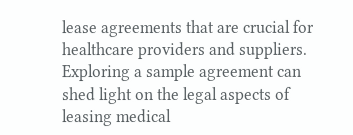lease agreements that are crucial for healthcare providers and suppliers. Exploring a sample agreement can shed light on the legal aspects of leasing medical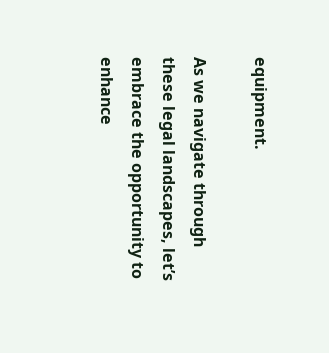equipment.

As we navigate through these legal landscapes, let’s embrace the opportunity to enhance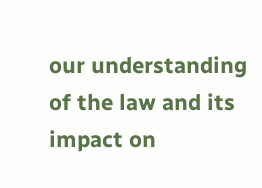our understanding of the law and its impact on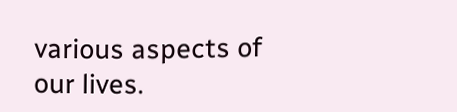various aspects of our lives.